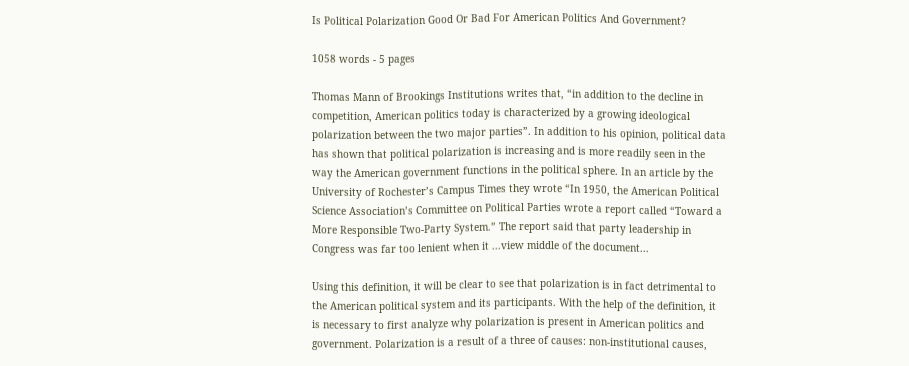Is Political Polarization Good Or Bad For American Politics And Government?

1058 words - 5 pages

Thomas Mann of Brookings Institutions writes that, “in addition to the decline in competition, American politics today is characterized by a growing ideological polarization between the two major parties”. In addition to his opinion, political data has shown that political polarization is increasing and is more readily seen in the way the American government functions in the political sphere. In an article by the University of Rochester’s Campus Times they wrote “In 1950, the American Political Science Association’s Committee on Political Parties wrote a report called “Toward a More Responsible Two-Party System.” The report said that party leadership in Congress was far too lenient when it ...view middle of the document...

Using this definition, it will be clear to see that polarization is in fact detrimental to the American political system and its participants. With the help of the definition, it is necessary to first analyze why polarization is present in American politics and government. Polarization is a result of a three of causes: non-institutional causes,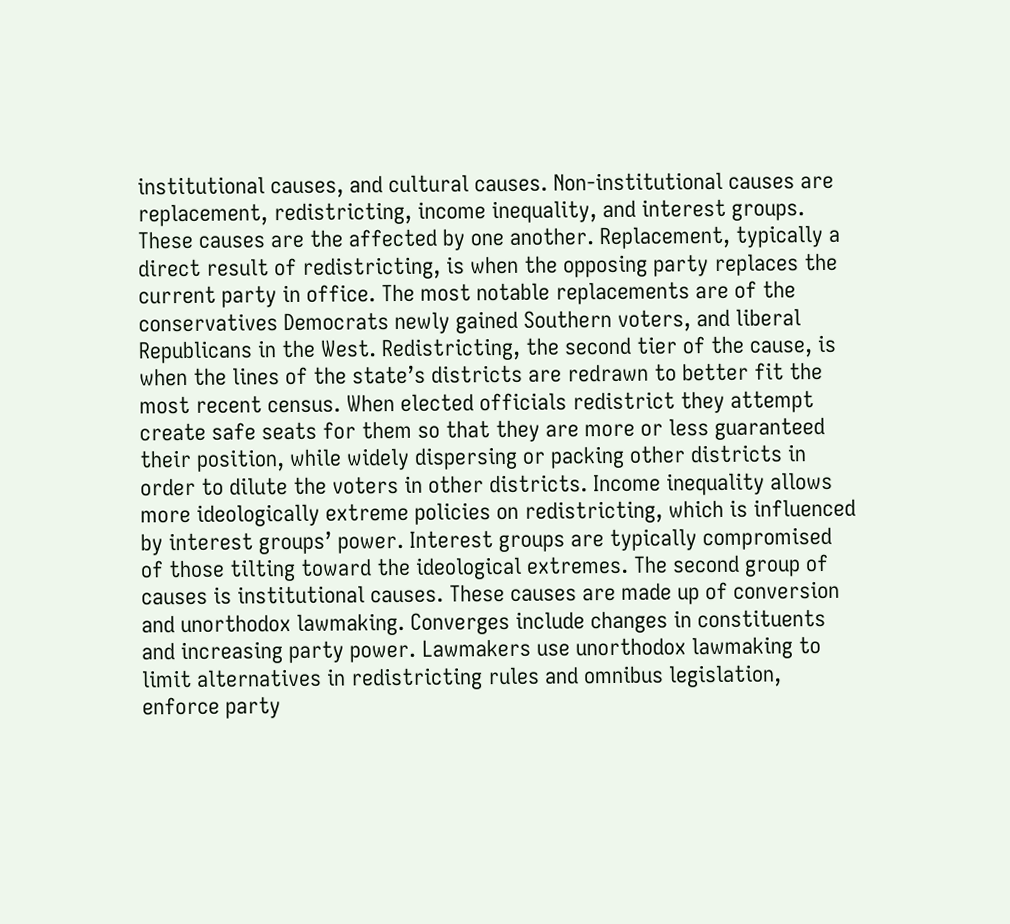institutional causes, and cultural causes. Non-institutional causes are replacement, redistricting, income inequality, and interest groups. These causes are the affected by one another. Replacement, typically a direct result of redistricting, is when the opposing party replaces the current party in office. The most notable replacements are of the conservatives Democrats newly gained Southern voters, and liberal Republicans in the West. Redistricting, the second tier of the cause, is when the lines of the state’s districts are redrawn to better fit the most recent census. When elected officials redistrict they attempt create safe seats for them so that they are more or less guaranteed their position, while widely dispersing or packing other districts in order to dilute the voters in other districts. Income inequality allows more ideologically extreme policies on redistricting, which is influenced by interest groups’ power. Interest groups are typically compromised of those tilting toward the ideological extremes. The second group of causes is institutional causes. These causes are made up of conversion and unorthodox lawmaking. Converges include changes in constituents and increasing party power. Lawmakers use unorthodox lawmaking to limit alternatives in redistricting rules and omnibus legislation, enforce party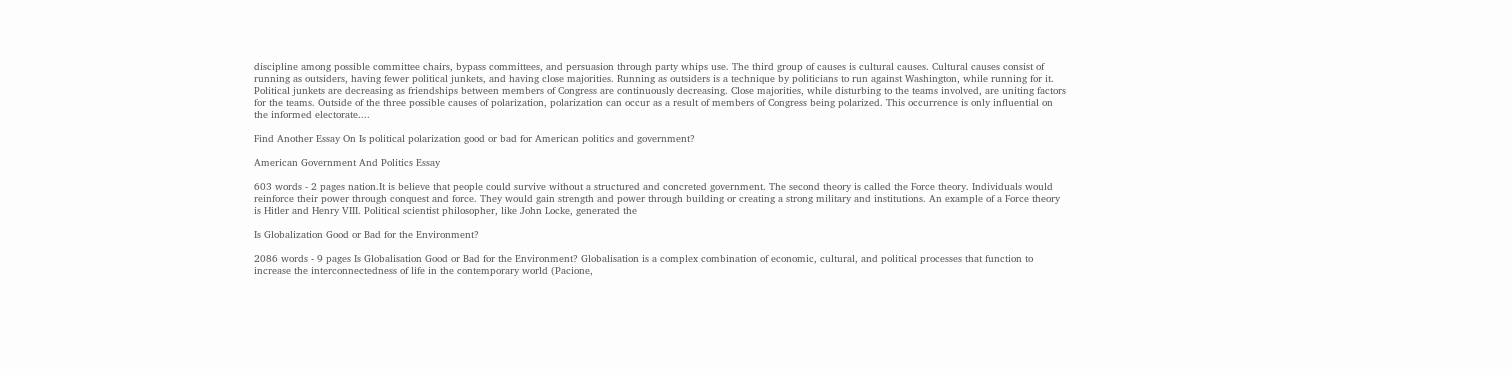discipline among possible committee chairs, bypass committees, and persuasion through party whips use. The third group of causes is cultural causes. Cultural causes consist of running as outsiders, having fewer political junkets, and having close majorities. Running as outsiders is a technique by politicians to run against Washington, while running for it. Political junkets are decreasing as friendships between members of Congress are continuously decreasing. Close majorities, while disturbing to the teams involved, are uniting factors for the teams. Outside of the three possible causes of polarization, polarization can occur as a result of members of Congress being polarized. This occurrence is only influential on the informed electorate....

Find Another Essay On Is political polarization good or bad for American politics and government?

American Government And Politics Essay

603 words - 2 pages nation.It is believe that people could survive without a structured and concreted government. The second theory is called the Force theory. Individuals would reinforce their power through conquest and force. They would gain strength and power through building or creating a strong military and institutions. An example of a Force theory is Hitler and Henry VIII. Political scientist philosopher, like John Locke, generated the

Is Globalization Good or Bad for the Environment?

2086 words - 9 pages Is Globalisation Good or Bad for the Environment? Globalisation is a complex combination of economic, cultural, and political processes that function to increase the interconnectedness of life in the contemporary world (Pacione,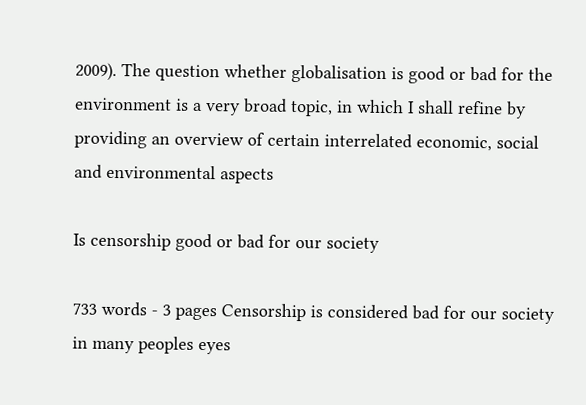2009). The question whether globalisation is good or bad for the environment is a very broad topic, in which I shall refine by providing an overview of certain interrelated economic, social and environmental aspects

Is censorship good or bad for our society

733 words - 3 pages Censorship is considered bad for our society in many peoples eyes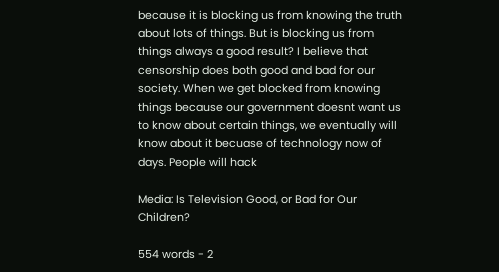because it is blocking us from knowing the truth about lots of things. But is blocking us from things always a good result? I believe that censorship does both good and bad for our society. When we get blocked from knowing things because our government doesnt want us to know about certain things, we eventually will know about it becuase of technology now of days. People will hack

Media: Is Television Good, or Bad for Our Children?

554 words - 2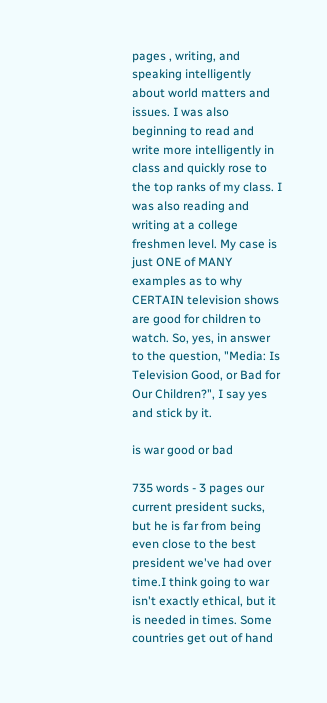pages , writing, and speaking intelligently about world matters and issues. I was also beginning to read and write more intelligently in class and quickly rose to the top ranks of my class. I was also reading and writing at a college freshmen level. My case is just ONE of MANY examples as to why CERTAIN television shows are good for children to watch. So, yes, in answer to the question, "Media: Is Television Good, or Bad for Our Children?", I say yes and stick by it.

is war good or bad

735 words - 3 pages our current president sucks, but he is far from being even close to the best president we've had over time.I think going to war isn't exactly ethical, but it is needed in times. Some countries get out of hand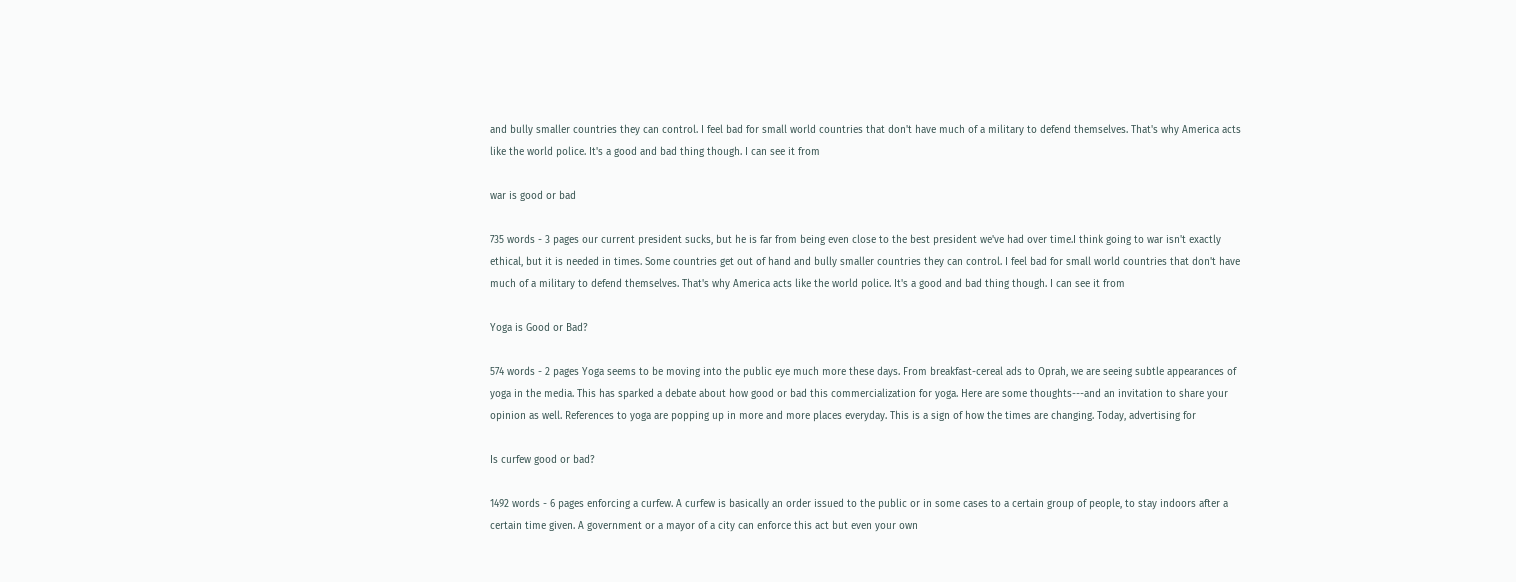and bully smaller countries they can control. I feel bad for small world countries that don't have much of a military to defend themselves. That's why America acts like the world police. It's a good and bad thing though. I can see it from

war is good or bad

735 words - 3 pages our current president sucks, but he is far from being even close to the best president we've had over time.I think going to war isn't exactly ethical, but it is needed in times. Some countries get out of hand and bully smaller countries they can control. I feel bad for small world countries that don't have much of a military to defend themselves. That's why America acts like the world police. It's a good and bad thing though. I can see it from

Yoga is Good or Bad?

574 words - 2 pages Yoga seems to be moving into the public eye much more these days. From breakfast-cereal ads to Oprah, we are seeing subtle appearances of yoga in the media. This has sparked a debate about how good or bad this commercialization for yoga. Here are some thoughts---and an invitation to share your opinion as well. References to yoga are popping up in more and more places everyday. This is a sign of how the times are changing. Today, advertising for

Is curfew good or bad?

1492 words - 6 pages enforcing a curfew. A curfew is basically an order issued to the public or in some cases to a certain group of people, to stay indoors after a certain time given. A government or a mayor of a city can enforce this act but even your own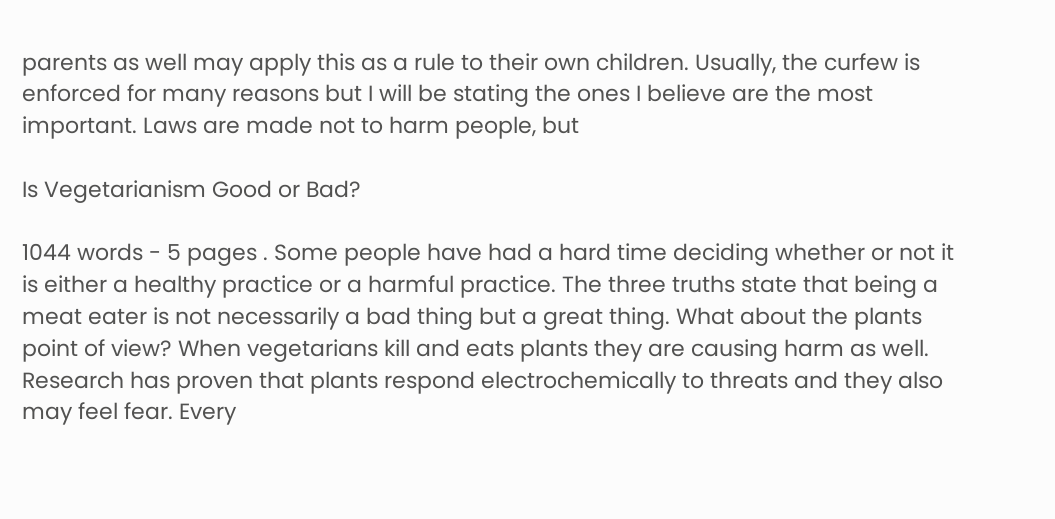parents as well may apply this as a rule to their own children. Usually, the curfew is enforced for many reasons but I will be stating the ones I believe are the most important. Laws are made not to harm people, but

Is Vegetarianism Good or Bad?

1044 words - 5 pages . Some people have had a hard time deciding whether or not it is either a healthy practice or a harmful practice. The three truths state that being a meat eater is not necessarily a bad thing but a great thing. What about the plants point of view? When vegetarians kill and eats plants they are causing harm as well. Research has proven that plants respond electrochemically to threats and they also may feel fear. Every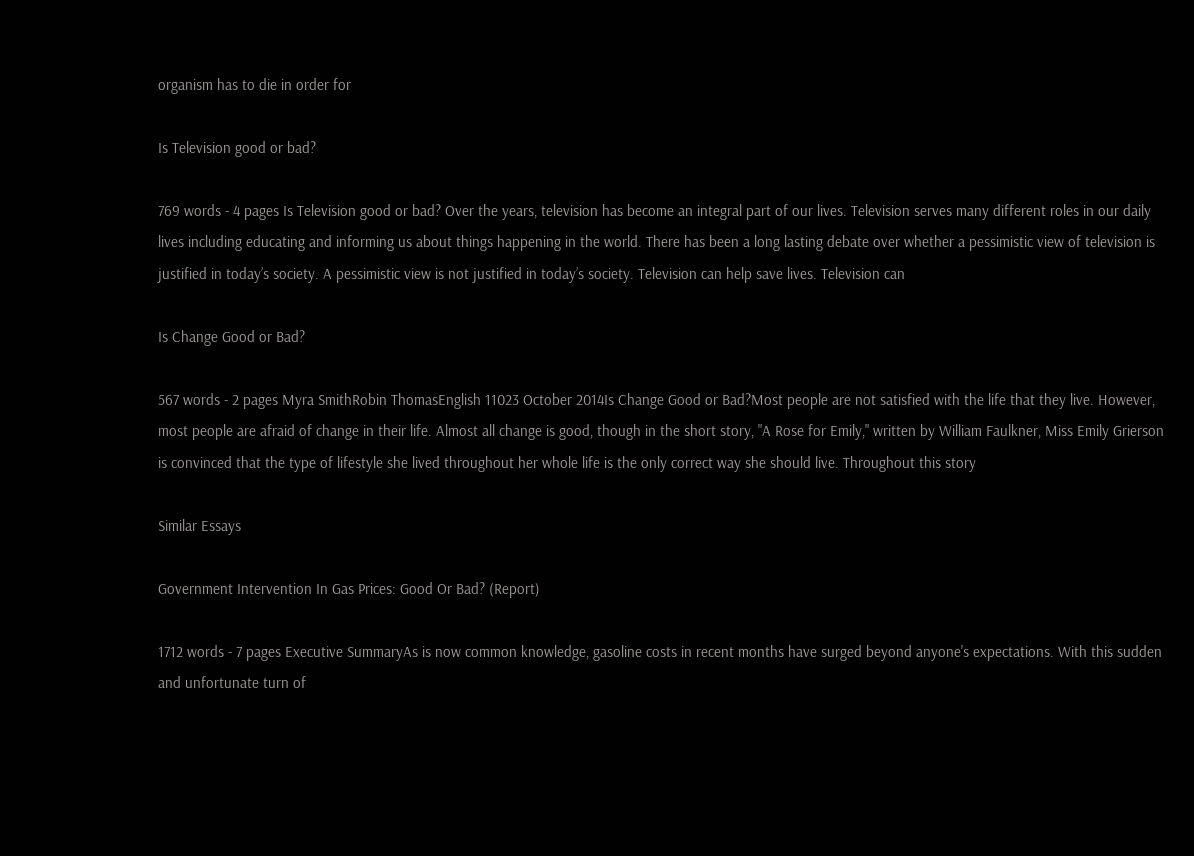organism has to die in order for

Is Television good or bad?

769 words - 4 pages Is Television good or bad? Over the years, television has become an integral part of our lives. Television serves many different roles in our daily lives including educating and informing us about things happening in the world. There has been a long lasting debate over whether a pessimistic view of television is justified in today’s society. A pessimistic view is not justified in today’s society. Television can help save lives. Television can

Is Change Good or Bad?

567 words - 2 pages Myra SmithRobin ThomasEnglish 11023 October 2014Is Change Good or Bad?Most people are not satisfied with the life that they live. However, most people are afraid of change in their life. Almost all change is good, though in the short story, "A Rose for Emily," written by William Faulkner, Miss Emily Grierson is convinced that the type of lifestyle she lived throughout her whole life is the only correct way she should live. Throughout this story

Similar Essays

Government Intervention In Gas Prices: Good Or Bad? (Report)

1712 words - 7 pages Executive SummaryAs is now common knowledge, gasoline costs in recent months have surged beyond anyone's expectations. With this sudden and unfortunate turn of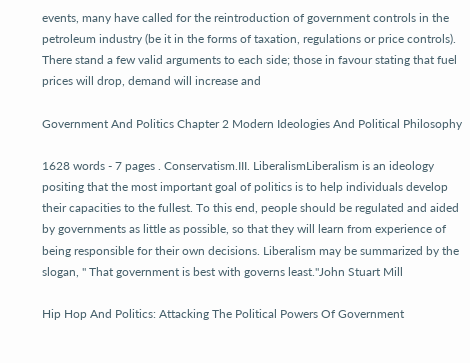events, many have called for the reintroduction of government controls in the petroleum industry (be it in the forms of taxation, regulations or price controls). There stand a few valid arguments to each side; those in favour stating that fuel prices will drop, demand will increase and

Government And Politics Chapter 2 Modern Ideologies And Political Philosophy

1628 words - 7 pages . Conservatism.III. LiberalismLiberalism is an ideology positing that the most important goal of politics is to help individuals develop their capacities to the fullest. To this end, people should be regulated and aided by governments as little as possible, so that they will learn from experience of being responsible for their own decisions. Liberalism may be summarized by the slogan, " That government is best with governs least."John Stuart Mill

Hip Hop And Politics: Attacking The Political Powers Of Government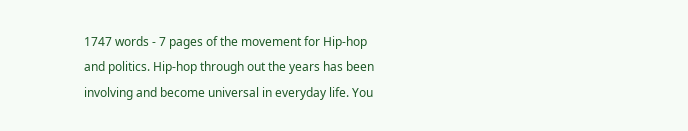1747 words - 7 pages of the movement for Hip-hop and politics. Hip-hop through out the years has been involving and become universal in everyday life. You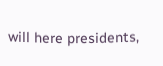will here presidents,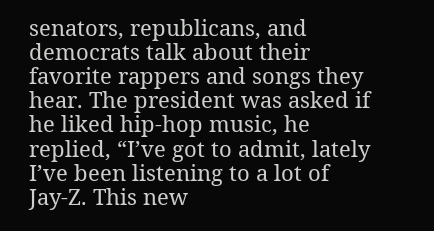senators, republicans, and democrats talk about their favorite rappers and songs they hear. The president was asked if he liked hip-hop music, he replied, “I’ve got to admit, lately I’ve been listening to a lot of Jay-Z. This new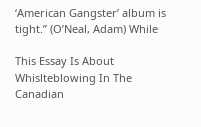‘American Gangster’ album is tight.” (O’Neal, Adam) While

This Essay Is About Whislteblowing In The Canadian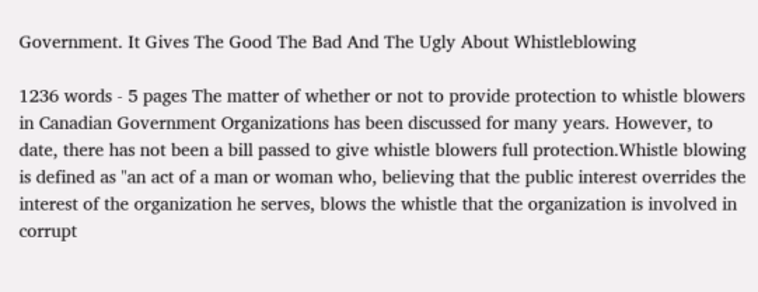Government. It Gives The Good The Bad And The Ugly About Whistleblowing

1236 words - 5 pages The matter of whether or not to provide protection to whistle blowers in Canadian Government Organizations has been discussed for many years. However, to date, there has not been a bill passed to give whistle blowers full protection.Whistle blowing is defined as "an act of a man or woman who, believing that the public interest overrides the interest of the organization he serves, blows the whistle that the organization is involved in corrupt